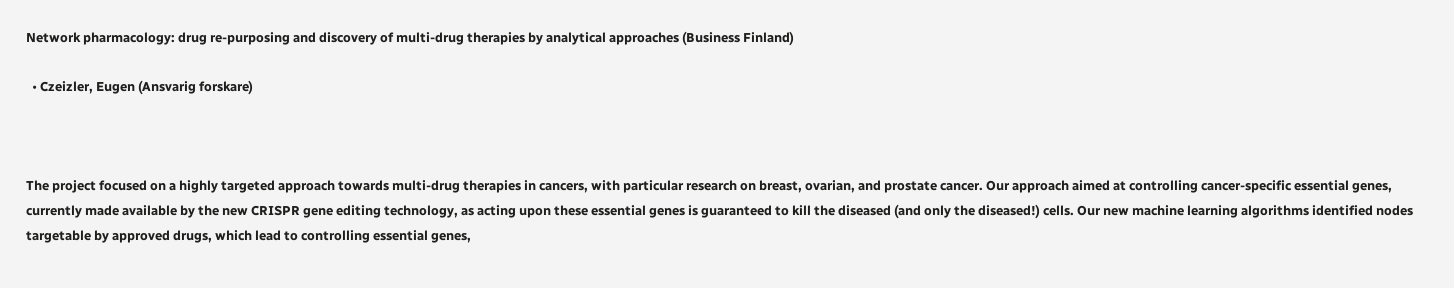Network pharmacology: drug re-purposing and discovery of multi-drug therapies by analytical approaches (Business Finland)

  • Czeizler, Eugen (Ansvarig forskare)



The project focused on a highly targeted approach towards multi-drug therapies in cancers, with particular research on breast, ovarian, and prostate cancer. Our approach aimed at controlling cancer-specific essential genes, currently made available by the new CRISPR gene editing technology, as acting upon these essential genes is guaranteed to kill the diseased (and only the diseased!) cells. Our new machine learning algorithms identified nodes targetable by approved drugs, which lead to controlling essential genes,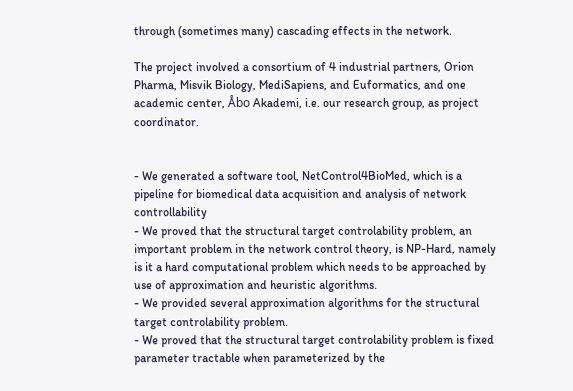through (sometimes many) cascading effects in the network.

The project involved a consortium of 4 industrial partners, Orion Pharma, Misvik Biology, MediSapiens, and Euformatics, and one academic center, Åbo Akademi, i.e. our research group, as project coordinator.


- We generated a software tool, NetControl4BioMed, which is a pipeline for biomedical data acquisition and analysis of network controllability
- We proved that the structural target controlability problem, an important problem in the network control theory, is NP-Hard, namely is it a hard computational problem which needs to be approached by use of approximation and heuristic algorithms.
- We provided several approximation algorithms for the structural target controlability problem.
- We proved that the structural target controlability problem is fixed parameter tractable when parameterized by the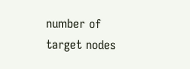number of target nodes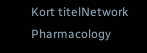Kort titelNetwork Pharmacology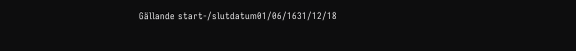Gällande start-/slutdatum01/06/1631/12/18